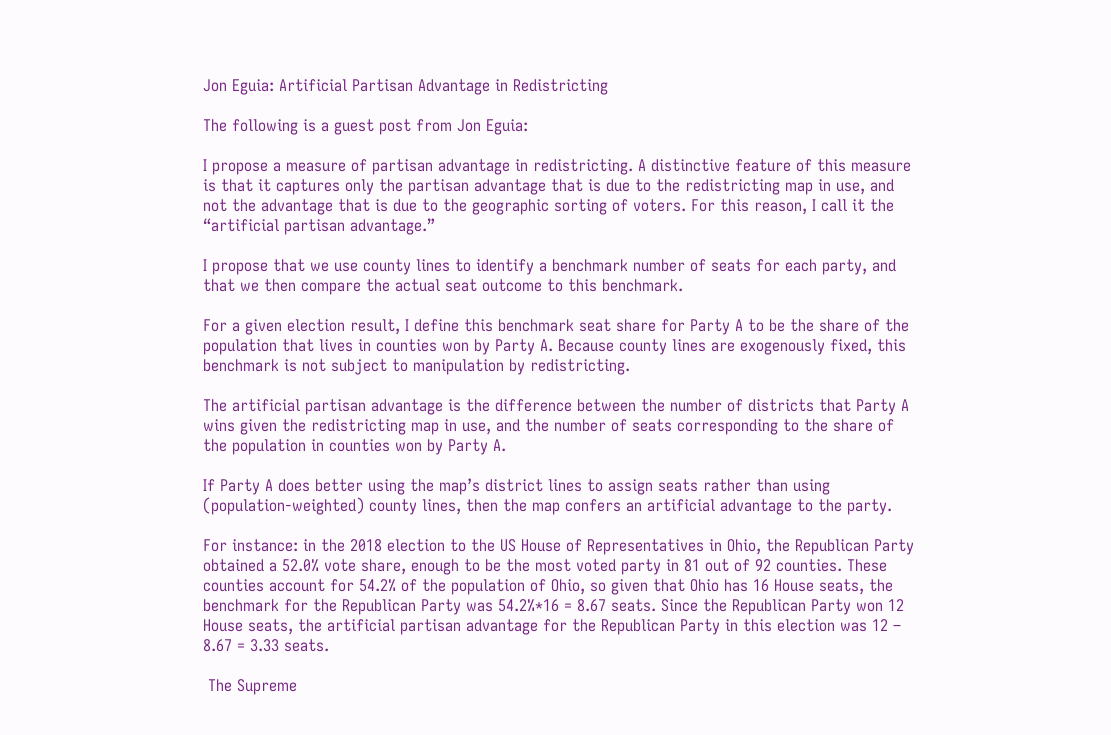Jon Eguia: Artificial Partisan Advantage in Redistricting

The following is a guest post from Jon Eguia:

I propose a measure of partisan advantage in redistricting. A distinctive feature of this measure is that it captures only the partisan advantage that is due to the redistricting map in use, and not the advantage that is due to the geographic sorting of voters. For this reason, I call it the “artificial partisan advantage.”

I propose that we use county lines to identify a benchmark number of seats for each party, and that we then compare the actual seat outcome to this benchmark.

For a given election result, I define this benchmark seat share for Party A to be the share of the population that lives in counties won by Party A. Because county lines are exogenously fixed, this benchmark is not subject to manipulation by redistricting.

The artificial partisan advantage is the difference between the number of districts that Party A wins given the redistricting map in use, and the number of seats corresponding to the share of the population in counties won by Party A.

If Party A does better using the map’s district lines to assign seats rather than using (population-weighted) county lines, then the map confers an artificial advantage to the party.

For instance: in the 2018 election to the US House of Representatives in Ohio, the Republican Party obtained a 52.0% vote share, enough to be the most voted party in 81 out of 92 counties. These counties account for 54.2% of the population of Ohio, so given that Ohio has 16 House seats, the benchmark for the Republican Party was 54.2%*16 = 8.67 seats. Since the Republican Party won 12 House seats, the artificial partisan advantage for the Republican Party in this election was 12 – 8.67 = 3.33 seats.

 The Supreme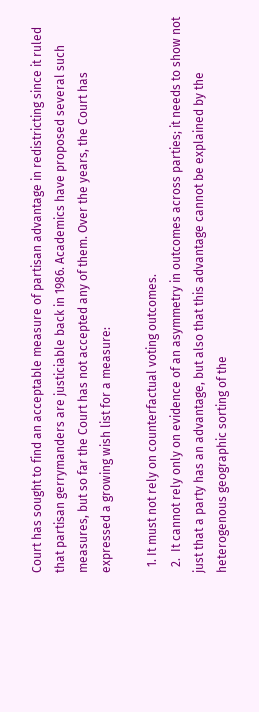Court has sought to find an acceptable measure of partisan advantage in redistricting since it ruled that partisan gerrymanders are justiciable back in 1986. Academics have proposed several such measures, but so far the Court has not accepted any of them. Over the years, the Court has expressed a growing wish list for a measure:

  1. It must not rely on counterfactual voting outcomes.
  2.  It cannot rely only on evidence of an asymmetry in outcomes across parties; it needs to show not just that a party has an advantage, but also that this advantage cannot be explained by the heterogenous geographic sorting of the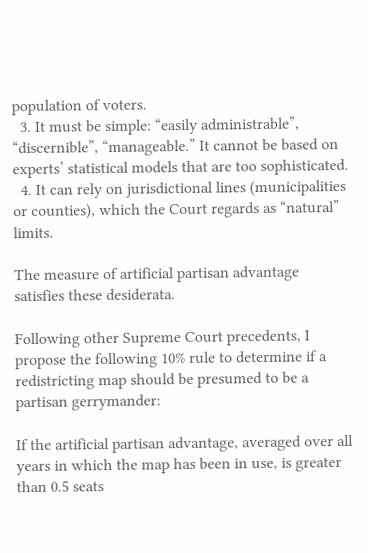population of voters.
  3. It must be simple: “easily administrable”, “discernible”, “manageable.” It cannot be based on experts’ statistical models that are too sophisticated.
  4. It can rely on jurisdictional lines (municipalities or counties), which the Court regards as “natural” limits.

The measure of artificial partisan advantage satisfies these desiderata.

Following other Supreme Court precedents, I propose the following 10% rule to determine if a redistricting map should be presumed to be a partisan gerrymander:

If the artificial partisan advantage, averaged over all years in which the map has been in use, is greater than 0.5 seats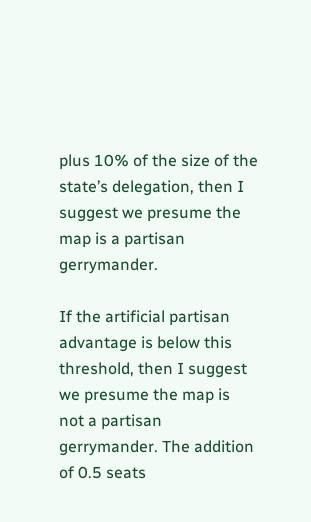plus 10% of the size of the state’s delegation, then I suggest we presume the map is a partisan gerrymander.

If the artificial partisan advantage is below this threshold, then I suggest we presume the map is not a partisan gerrymander. The addition of 0.5 seats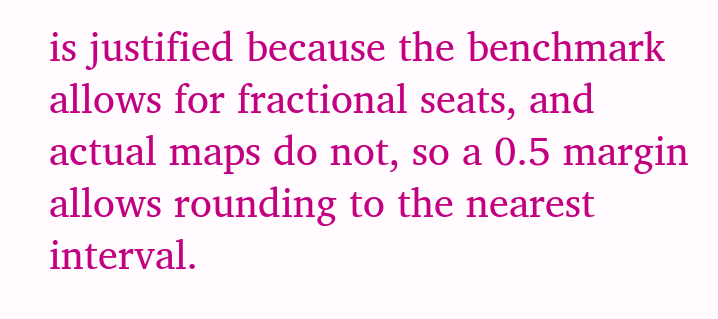is justified because the benchmark allows for fractional seats, and actual maps do not, so a 0.5 margin allows rounding to the nearest interval.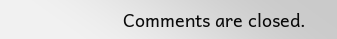Comments are closed.